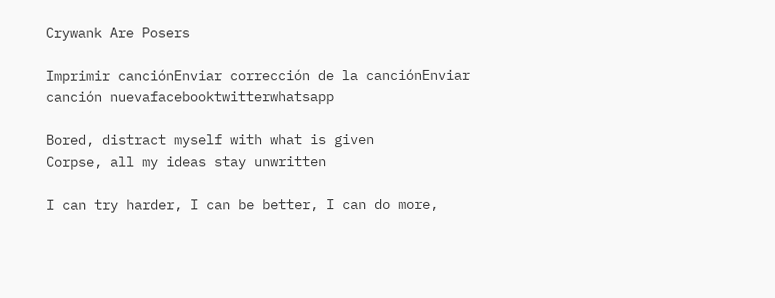Crywank Are Posers

Imprimir canciónEnviar corrección de la canciónEnviar canción nuevafacebooktwitterwhatsapp

Bored, distract myself with what is given
Corpse, all my ideas stay unwritten

I can try harder, I can be better, I can do more,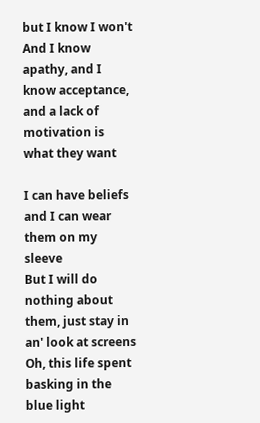but I know I won't
And I know apathy, and I know acceptance, and a lack of motivation is what they want

I can have beliefs and I can wear them on my sleeve
But I will do nothing about them, just stay in an' look at screens
Oh, this life spent basking in the blue light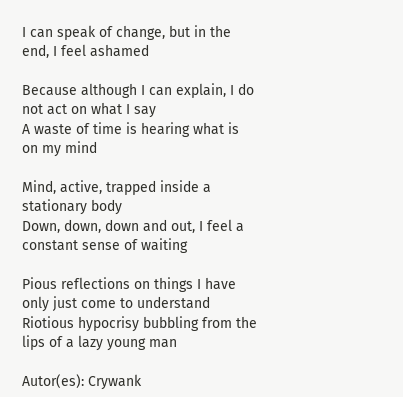I can speak of change, but in the end, I feel ashamed

Because although I can explain, I do not act on what I say
A waste of time is hearing what is on my mind

Mind, active, trapped inside a stationary body
Down, down, down and out, I feel a constant sense of waiting

Pious reflections on things I have only just come to understand
Riotious hypocrisy bubbling from the lips of a lazy young man

Autor(es): Crywank